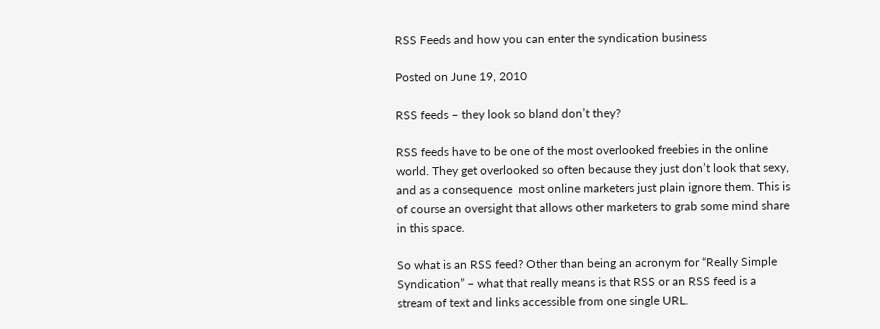RSS Feeds and how you can enter the syndication business

Posted on June 19, 2010

RSS feeds – they look so bland don’t they?

RSS feeds have to be one of the most overlooked freebies in the online world. They get overlooked so often because they just don’t look that sexy, and as a consequence  most online marketers just plain ignore them. This is of course an oversight that allows other marketers to grab some mind share in this space.

So what is an RSS feed? Other than being an acronym for “Really Simple Syndication” – what that really means is that RSS or an RSS feed is a stream of text and links accessible from one single URL.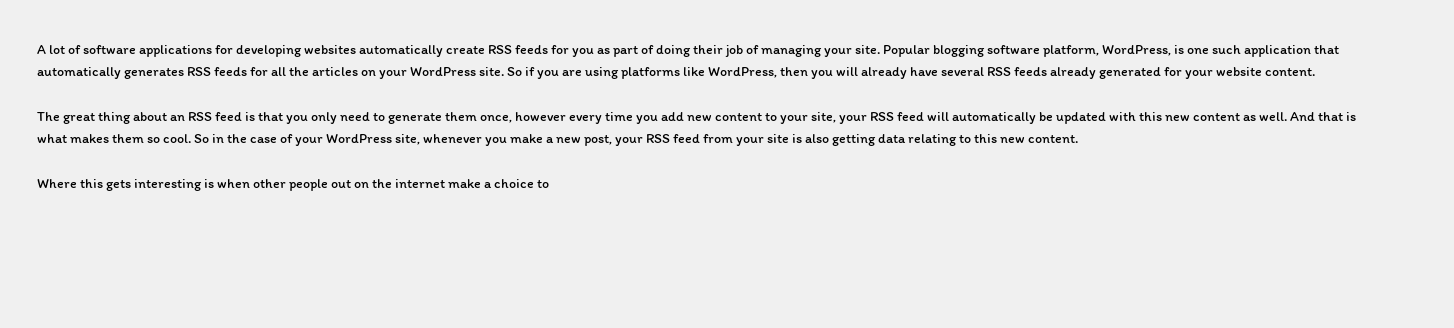A lot of software applications for developing websites automatically create RSS feeds for you as part of doing their job of managing your site. Popular blogging software platform, WordPress, is one such application that automatically generates RSS feeds for all the articles on your WordPress site. So if you are using platforms like WordPress, then you will already have several RSS feeds already generated for your website content.

The great thing about an RSS feed is that you only need to generate them once, however every time you add new content to your site, your RSS feed will automatically be updated with this new content as well. And that is what makes them so cool. So in the case of your WordPress site, whenever you make a new post, your RSS feed from your site is also getting data relating to this new content.

Where this gets interesting is when other people out on the internet make a choice to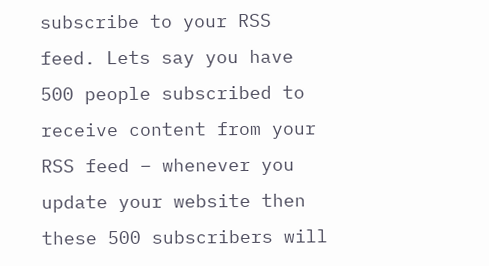subscribe to your RSS feed. Lets say you have 500 people subscribed to receive content from your RSS feed – whenever you update your website then these 500 subscribers will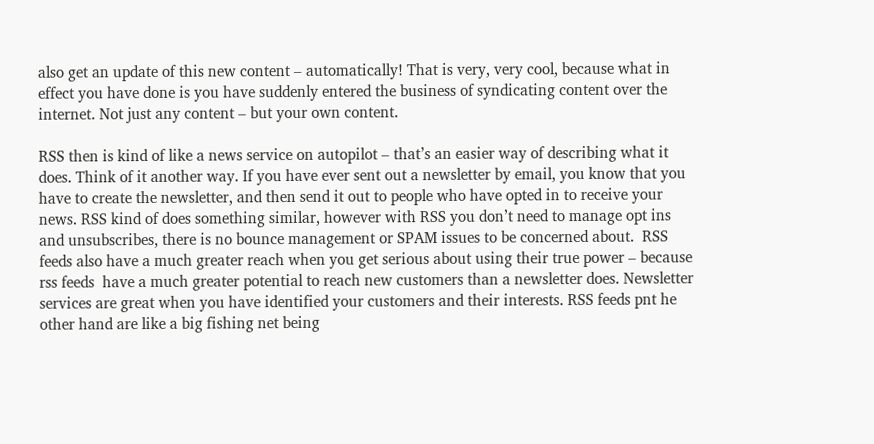also get an update of this new content – automatically! That is very, very cool, because what in effect you have done is you have suddenly entered the business of syndicating content over the internet. Not just any content – but your own content.

RSS then is kind of like a news service on autopilot – that’s an easier way of describing what it does. Think of it another way. If you have ever sent out a newsletter by email, you know that you have to create the newsletter, and then send it out to people who have opted in to receive your news. RSS kind of does something similar, however with RSS you don’t need to manage opt ins and unsubscribes, there is no bounce management or SPAM issues to be concerned about.  RSS feeds also have a much greater reach when you get serious about using their true power – because rss feeds  have a much greater potential to reach new customers than a newsletter does. Newsletter services are great when you have identified your customers and their interests. RSS feeds pnt he other hand are like a big fishing net being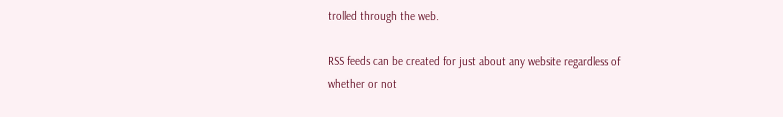trolled through the web.

RSS feeds can be created for just about any website regardless of whether or not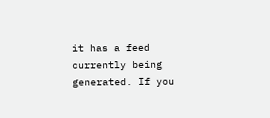it has a feed currently being generated. If you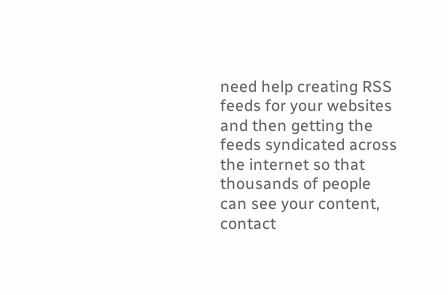need help creating RSS feeds for your websites and then getting the feeds syndicated across the internet so that thousands of people can see your content, contact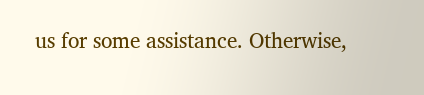us for some assistance. Otherwise,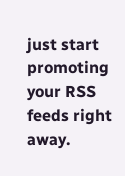just start promoting your RSS feeds right away.